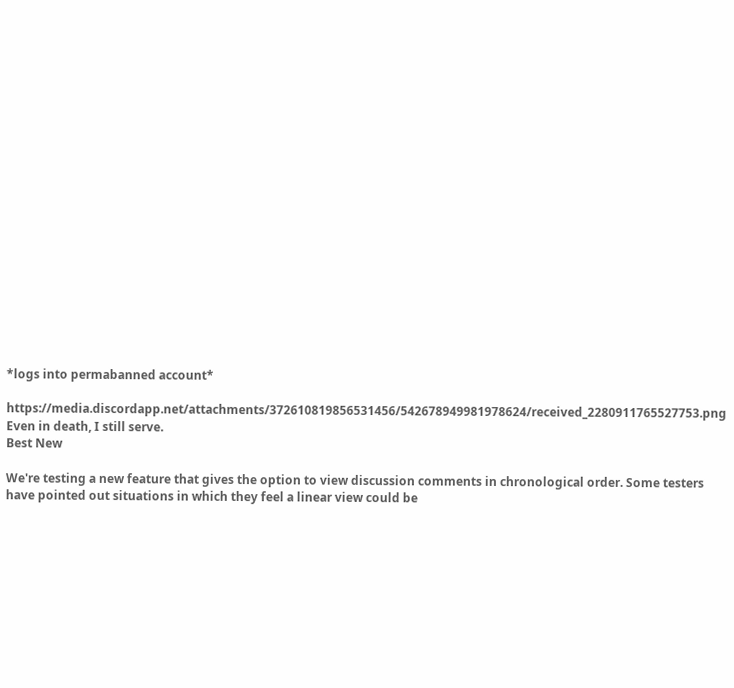*logs into permabanned account*

https://media.discordapp.net/attachments/372610819856531456/542678949981978624/received_2280911765527753.png Even in death, I still serve.
Best New

We're testing a new feature that gives the option to view discussion comments in chronological order. Some testers have pointed out situations in which they feel a linear view could be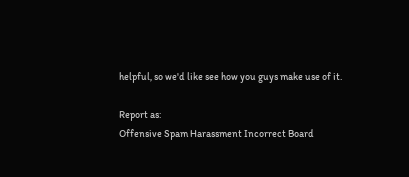helpful, so we'd like see how you guys make use of it.

Report as:
Offensive Spam Harassment Incorrect Board